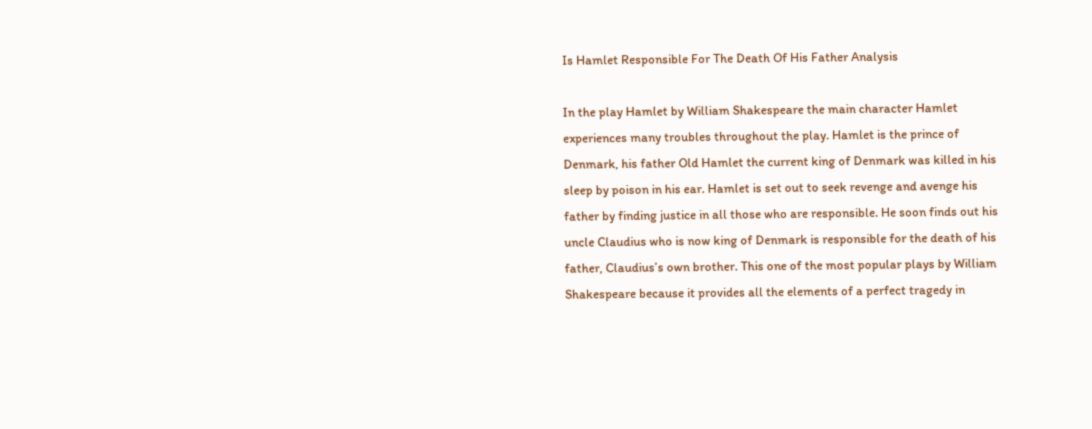Is Hamlet Responsible For The Death Of His Father Analysis

In the play Hamlet by William Shakespeare the main character Hamlet experiences many troubles throughout the play. Hamlet is the prince of Denmark, his father Old Hamlet the current king of Denmark was killed in his sleep by poison in his ear. Hamlet is set out to seek revenge and avenge his father by finding justice in all those who are responsible. He soon finds out his uncle Claudius who is now king of Denmark is responsible for the death of his father, Claudius’s own brother. This one of the most popular plays by William Shakespeare because it provides all the elements of a perfect tragedy in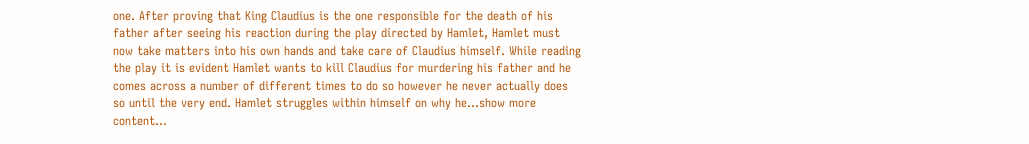one. After proving that King Claudius is the one responsible for the death of his father after seeing his reaction during the play directed by Hamlet, Hamlet must now take matters into his own hands and take care of Claudius himself. While reading the play it is evident Hamlet wants to kill Claudius for murdering his father and he comes across a number of different times to do so however he never actually does so until the very end. Hamlet struggles within himself on why he…show more content…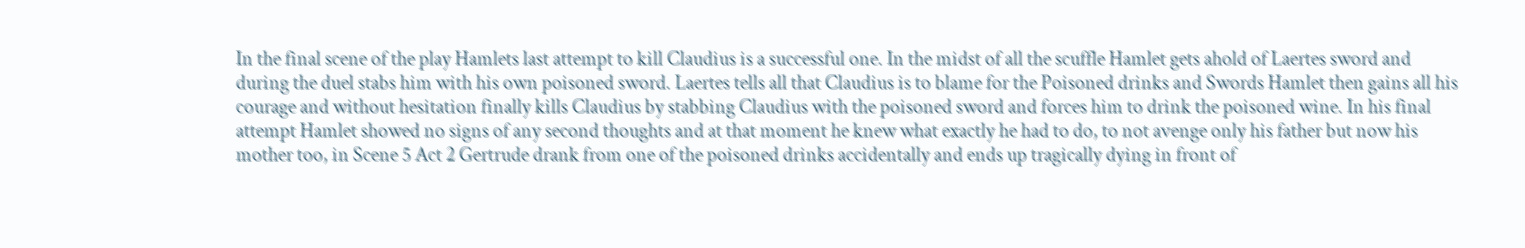In the final scene of the play Hamlets last attempt to kill Claudius is a successful one. In the midst of all the scuffle Hamlet gets ahold of Laertes sword and during the duel stabs him with his own poisoned sword. Laertes tells all that Claudius is to blame for the Poisoned drinks and Swords Hamlet then gains all his courage and without hesitation finally kills Claudius by stabbing Claudius with the poisoned sword and forces him to drink the poisoned wine. In his final attempt Hamlet showed no signs of any second thoughts and at that moment he knew what exactly he had to do, to not avenge only his father but now his mother too, in Scene 5 Act 2 Gertrude drank from one of the poisoned drinks accidentally and ends up tragically dying in front of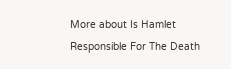More about Is Hamlet Responsible For The Death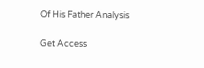Of His Father Analysis

Get Access